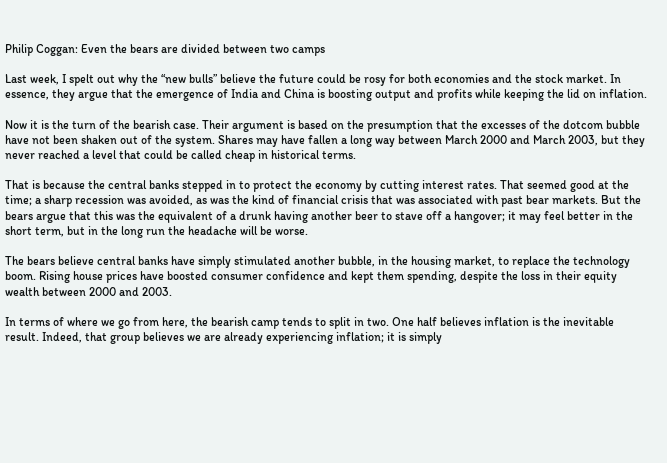Philip Coggan: Even the bears are divided between two camps

Last week, I spelt out why the “new bulls” believe the future could be rosy for both economies and the stock market. In essence, they argue that the emergence of India and China is boosting output and profits while keeping the lid on inflation.

Now it is the turn of the bearish case. Their argument is based on the presumption that the excesses of the dotcom bubble have not been shaken out of the system. Shares may have fallen a long way between March 2000 and March 2003, but they never reached a level that could be called cheap in historical terms.

That is because the central banks stepped in to protect the economy by cutting interest rates. That seemed good at the time; a sharp recession was avoided, as was the kind of financial crisis that was associated with past bear markets. But the bears argue that this was the equivalent of a drunk having another beer to stave off a hangover; it may feel better in the short term, but in the long run the headache will be worse.

The bears believe central banks have simply stimulated another bubble, in the housing market, to replace the technology boom. Rising house prices have boosted consumer confidence and kept them spending, despite the loss in their equity wealth between 2000 and 2003.

In terms of where we go from here, the bearish camp tends to split in two. One half believes inflation is the inevitable result. Indeed, that group believes we are already experiencing inflation; it is simply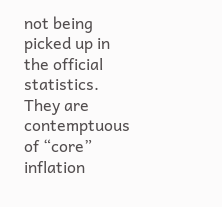not being picked up in the official statistics. They are contemptuous of “core” inflation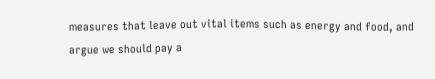measures that leave out vital items such as energy and food, and argue we should pay a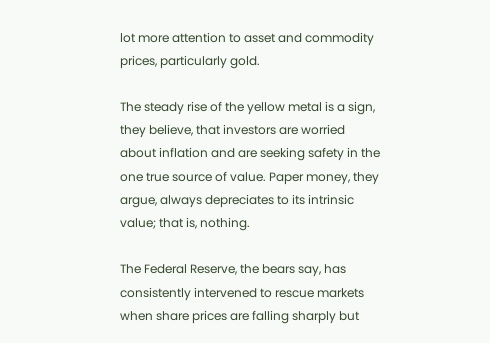lot more attention to asset and commodity prices, particularly gold.

The steady rise of the yellow metal is a sign, they believe, that investors are worried about inflation and are seeking safety in the one true source of value. Paper money, they argue, always depreciates to its intrinsic value; that is, nothing.

The Federal Reserve, the bears say, has consistently intervened to rescue markets when share prices are falling sharply but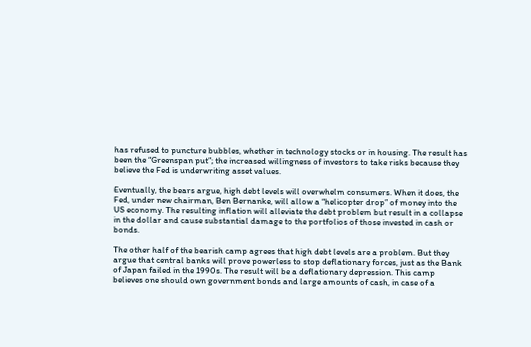has refused to puncture bubbles, whether in technology stocks or in housing. The result has been the “Greenspan put”; the increased willingness of investors to take risks because they believe the Fed is underwriting asset values.

Eventually, the bears argue, high debt levels will overwhelm consumers. When it does, the Fed, under new chairman, Ben Bernanke, will allow a “helicopter drop” of money into the US economy. The resulting inflation will alleviate the debt problem but result in a collapse in the dollar and cause substantial damage to the portfolios of those invested in cash or bonds.

The other half of the bearish camp agrees that high debt levels are a problem. But they argue that central banks will prove powerless to stop deflationary forces, just as the Bank of Japan failed in the 1990s. The result will be a deflationary depression. This camp believes one should own government bonds and large amounts of cash, in case of a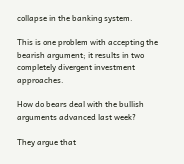collapse in the banking system.

This is one problem with accepting the bearish argument; it results in two completely divergent investment approaches.

How do bears deal with the bullish arguments advanced last week?

They argue that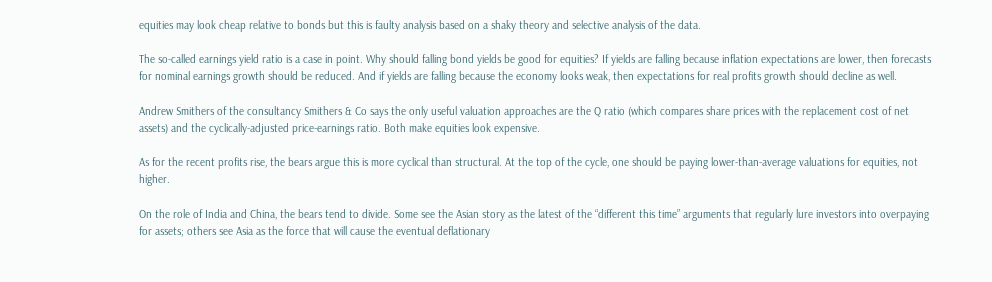equities may look cheap relative to bonds but this is faulty analysis based on a shaky theory and selective analysis of the data.

The so-called earnings yield ratio is a case in point. Why should falling bond yields be good for equities? If yields are falling because inflation expectations are lower, then forecasts for nominal earnings growth should be reduced. And if yields are falling because the economy looks weak, then expectations for real profits growth should decline as well.

Andrew Smithers of the consultancy Smithers & Co says the only useful valuation approaches are the Q ratio (which compares share prices with the replacement cost of net assets) and the cyclically-adjusted price-earnings ratio. Both make equities look expensive.

As for the recent profits rise, the bears argue this is more cyclical than structural. At the top of the cycle, one should be paying lower-than-average valuations for equities, not higher.

On the role of India and China, the bears tend to divide. Some see the Asian story as the latest of the “different this time” arguments that regularly lure investors into overpaying for assets; others see Asia as the force that will cause the eventual deflationary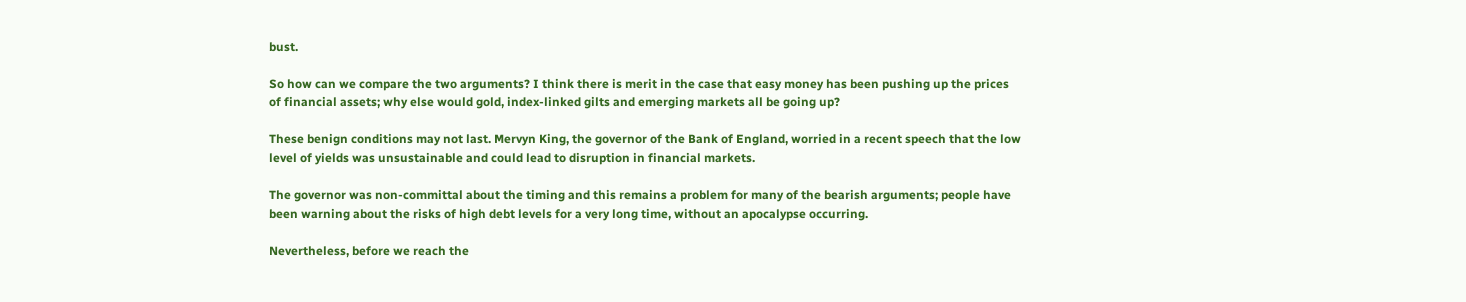bust.

So how can we compare the two arguments? I think there is merit in the case that easy money has been pushing up the prices of financial assets; why else would gold, index-linked gilts and emerging markets all be going up?

These benign conditions may not last. Mervyn King, the governor of the Bank of England, worried in a recent speech that the low level of yields was unsustainable and could lead to disruption in financial markets.

The governor was non-committal about the timing and this remains a problem for many of the bearish arguments; people have been warning about the risks of high debt levels for a very long time, without an apocalypse occurring.

Nevertheless, before we reach the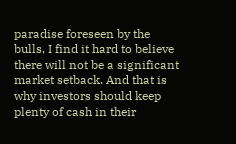paradise foreseen by the bulls, I find it hard to believe there will not be a significant market setback. And that is why investors should keep plenty of cash in their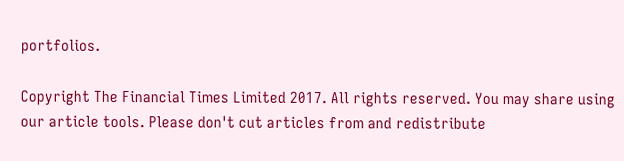portfolios.

Copyright The Financial Times Limited 2017. All rights reserved. You may share using our article tools. Please don't cut articles from and redistribute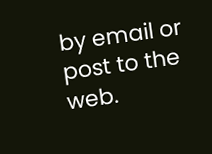by email or post to the web.